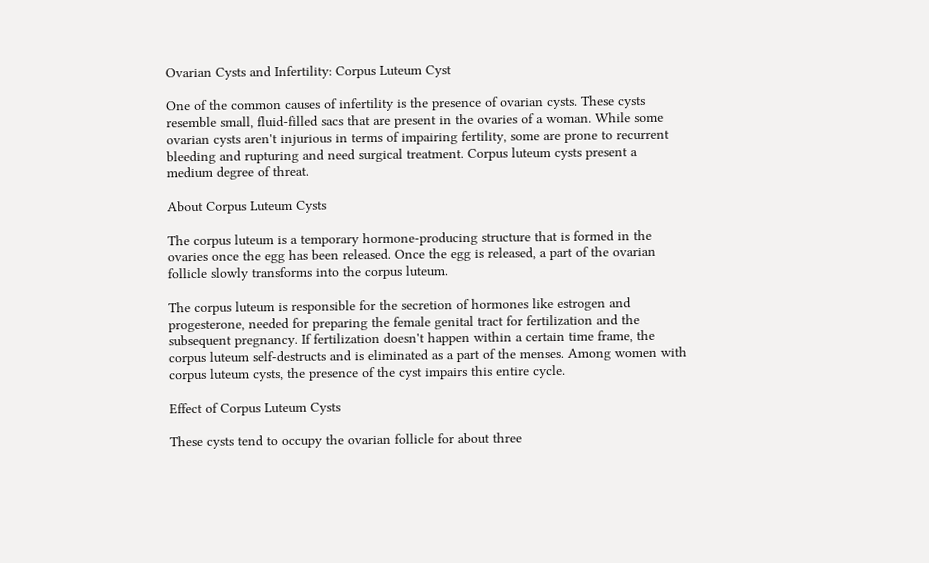Ovarian Cysts and Infertility: Corpus Luteum Cyst

One of the common causes of infertility is the presence of ovarian cysts. These cysts resemble small, fluid-filled sacs that are present in the ovaries of a woman. While some ovarian cysts aren't injurious in terms of impairing fertility, some are prone to recurrent bleeding and rupturing and need surgical treatment. Corpus luteum cysts present a medium degree of threat.

About Corpus Luteum Cysts

The corpus luteum is a temporary hormone-producing structure that is formed in the ovaries once the egg has been released. Once the egg is released, a part of the ovarian follicle slowly transforms into the corpus luteum.

The corpus luteum is responsible for the secretion of hormones like estrogen and progesterone, needed for preparing the female genital tract for fertilization and the subsequent pregnancy. If fertilization doesn't happen within a certain time frame, the corpus luteum self-destructs and is eliminated as a part of the menses. Among women with corpus luteum cysts, the presence of the cyst impairs this entire cycle.

Effect of Corpus Luteum Cysts

These cysts tend to occupy the ovarian follicle for about three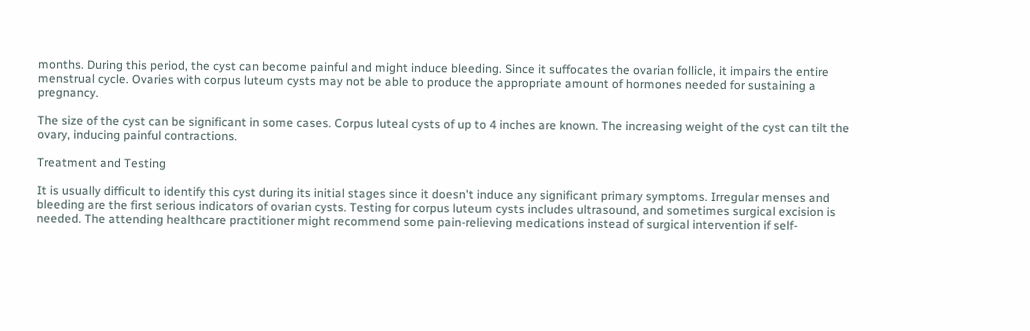months. During this period, the cyst can become painful and might induce bleeding. Since it suffocates the ovarian follicle, it impairs the entire menstrual cycle. Ovaries with corpus luteum cysts may not be able to produce the appropriate amount of hormones needed for sustaining a pregnancy.

The size of the cyst can be significant in some cases. Corpus luteal cysts of up to 4 inches are known. The increasing weight of the cyst can tilt the ovary, inducing painful contractions.

Treatment and Testing

It is usually difficult to identify this cyst during its initial stages since it doesn't induce any significant primary symptoms. Irregular menses and bleeding are the first serious indicators of ovarian cysts. Testing for corpus luteum cysts includes ultrasound, and sometimes surgical excision is needed. The attending healthcare practitioner might recommend some pain-relieving medications instead of surgical intervention if self-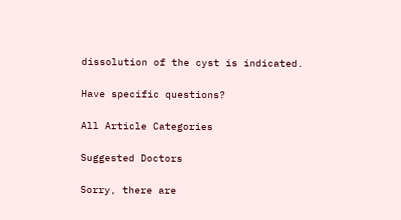dissolution of the cyst is indicated.

Have specific questions?

All Article Categories

Suggested Doctors

Sorry, there are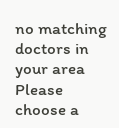no matching doctors in your area
Please choose a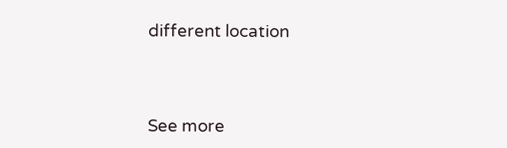different location



See more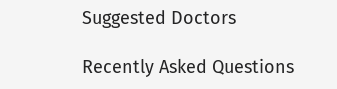Suggested Doctors

Recently Asked Questions